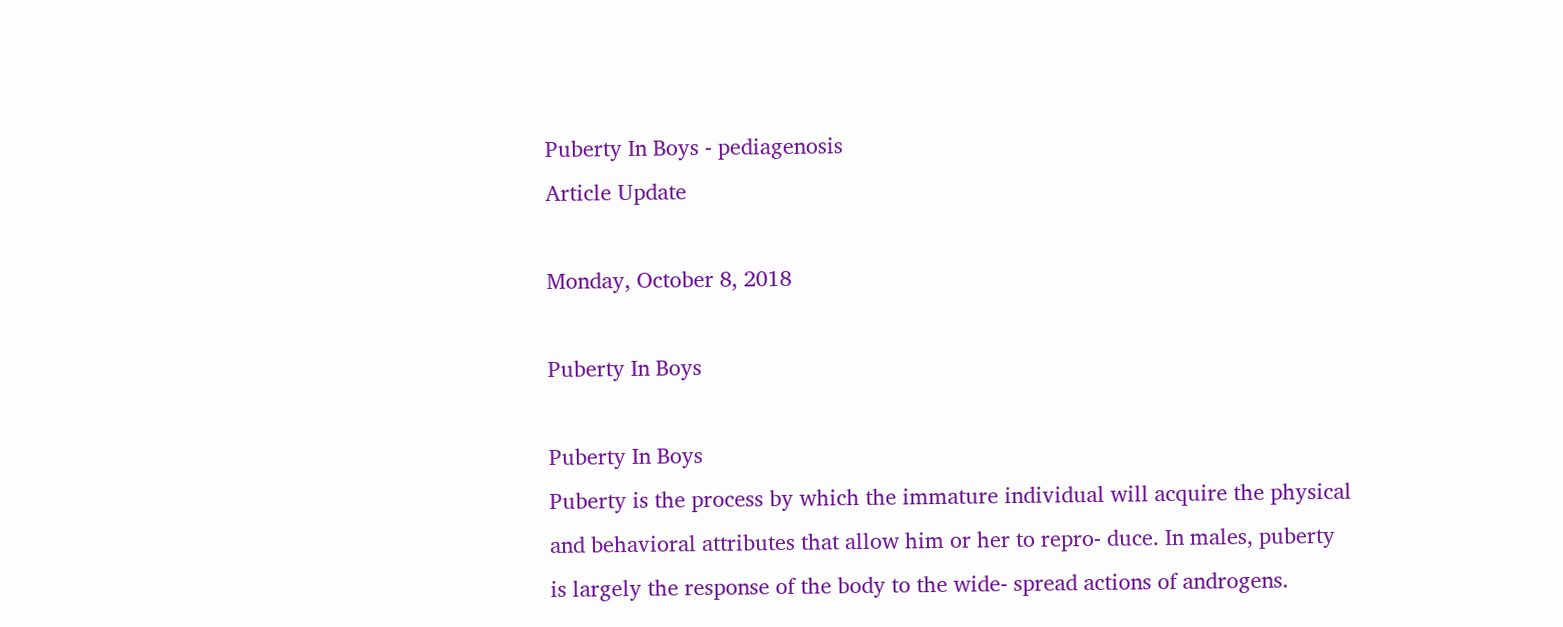Puberty In Boys - pediagenosis
Article Update

Monday, October 8, 2018

Puberty In Boys

Puberty In Boys
Puberty is the process by which the immature individual will acquire the physical and behavioral attributes that allow him or her to repro- duce. In males, puberty is largely the response of the body to the wide- spread actions of androgens.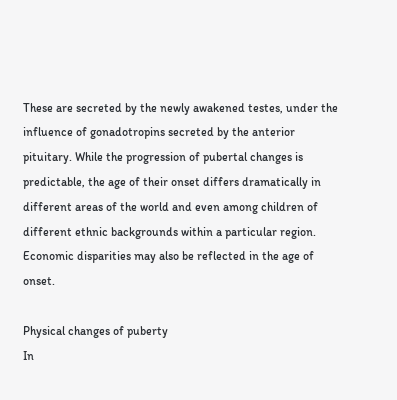These are secreted by the newly awakened testes, under the influence of gonadotropins secreted by the anterior pituitary. While the progression of pubertal changes is predictable, the age of their onset differs dramatically in different areas of the world and even among children of different ethnic backgrounds within a particular region. Economic disparities may also be reflected in the age of onset.

Physical changes of puberty
In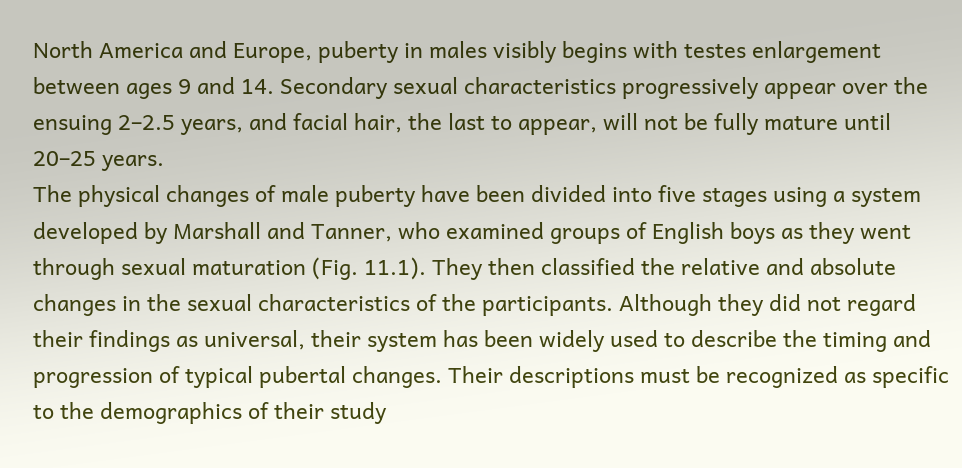North America and Europe, puberty in males visibly begins with testes enlargement between ages 9 and 14. Secondary sexual characteristics progressively appear over the ensuing 2–2.5 years, and facial hair, the last to appear, will not be fully mature until 20–25 years.
The physical changes of male puberty have been divided into five stages using a system developed by Marshall and Tanner, who examined groups of English boys as they went through sexual maturation (Fig. 11.1). They then classified the relative and absolute changes in the sexual characteristics of the participants. Although they did not regard their findings as universal, their system has been widely used to describe the timing and progression of typical pubertal changes. Their descriptions must be recognized as specific to the demographics of their study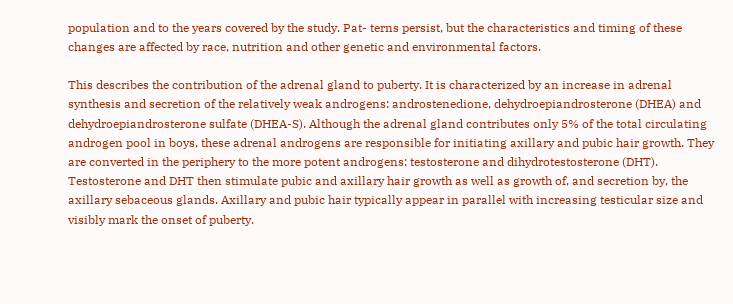population and to the years covered by the study. Pat- terns persist, but the characteristics and timing of these changes are affected by race, nutrition and other genetic and environmental factors.

This describes the contribution of the adrenal gland to puberty. It is characterized by an increase in adrenal synthesis and secretion of the relatively weak androgens: androstenedione, dehydroepiandrosterone (DHEA) and dehydroepiandrosterone sulfate (DHEA-S). Although the adrenal gland contributes only 5% of the total circulating androgen pool in boys, these adrenal androgens are responsible for initiating axillary and pubic hair growth. They are converted in the periphery to the more potent androgens: testosterone and dihydrotestosterone (DHT). Testosterone and DHT then stimulate pubic and axillary hair growth as well as growth of, and secretion by, the axillary sebaceous glands. Axillary and pubic hair typically appear in parallel with increasing testicular size and visibly mark the onset of puberty.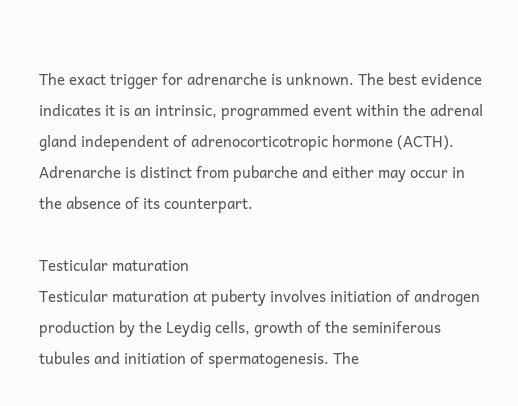The exact trigger for adrenarche is unknown. The best evidence indicates it is an intrinsic, programmed event within the adrenal gland independent of adrenocorticotropic hormone (ACTH). Adrenarche is distinct from pubarche and either may occur in the absence of its counterpart.

Testicular maturation
Testicular maturation at puberty involves initiation of androgen production by the Leydig cells, growth of the seminiferous tubules and initiation of spermatogenesis. The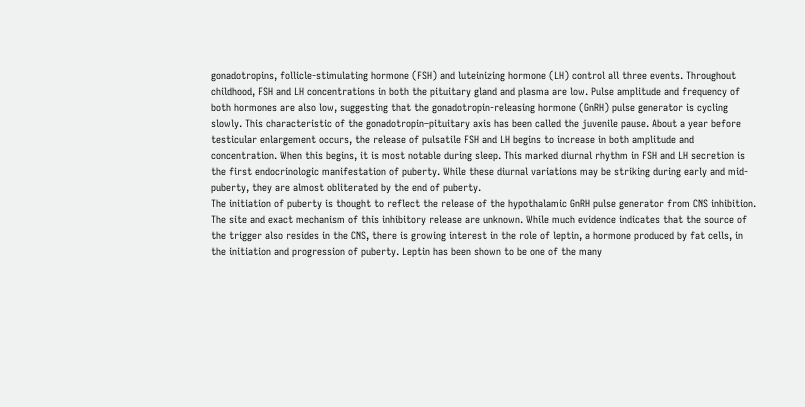gonadotropins, follicle-stimulating hormone (FSH) and luteinizing hormone (LH) control all three events. Throughout childhood, FSH and LH concentrations in both the pituitary gland and plasma are low. Pulse amplitude and frequency of both hormones are also low, suggesting that the gonadotropin-releasing hormone (GnRH) pulse generator is cycling slowly. This characteristic of the gonadotropin–pituitary axis has been called the juvenile pause. About a year before testicular enlargement occurs, the release of pulsatile FSH and LH begins to increase in both amplitude and concentration. When this begins, it is most notable during sleep. This marked diurnal rhythm in FSH and LH secretion is the first endocrinologic manifestation of puberty. While these diurnal variations may be striking during early and mid-puberty, they are almost obliterated by the end of puberty.
The initiation of puberty is thought to reflect the release of the hypothalamic GnRH pulse generator from CNS inhibition. The site and exact mechanism of this inhibitory release are unknown. While much evidence indicates that the source of the trigger also resides in the CNS, there is growing interest in the role of leptin, a hormone produced by fat cells, in the initiation and progression of puberty. Leptin has been shown to be one of the many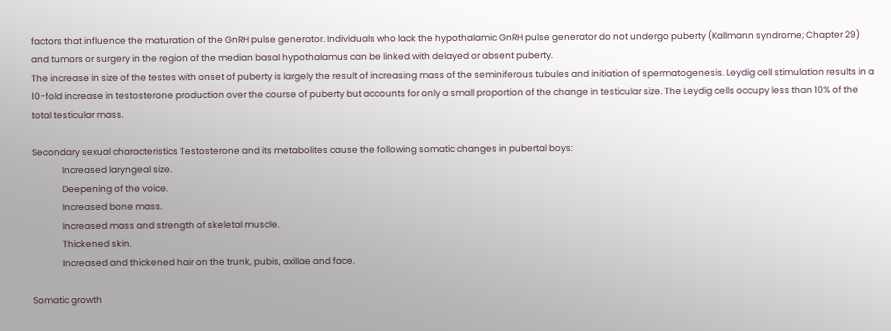factors that influence the maturation of the GnRH pulse generator. Individuals who lack the hypothalamic GnRH pulse generator do not undergo puberty (Kallmann syndrome; Chapter 29) and tumors or surgery in the region of the median basal hypothalamus can be linked with delayed or absent puberty.
The increase in size of the testes with onset of puberty is largely the result of increasing mass of the seminiferous tubules and initiation of spermatogenesis. Leydig cell stimulation results in a 10-fold increase in testosterone production over the course of puberty but accounts for only a small proportion of the change in testicular size. The Leydig cells occupy less than 10% of the total testicular mass.

Secondary sexual characteristics Testosterone and its metabolites cause the following somatic changes in pubertal boys:
               Increased laryngeal size.
               Deepening of the voice.
               Increased bone mass.
               Increased mass and strength of skeletal muscle.
               Thickened skin.
               Increased and thickened hair on the trunk, pubis, axillae and face.

Somatic growth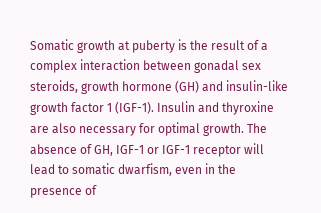Somatic growth at puberty is the result of a complex interaction between gonadal sex steroids, growth hormone (GH) and insulin-like growth factor 1 (IGF-1). Insulin and thyroxine are also necessary for optimal growth. The absence of GH, IGF-1 or IGF-1 receptor will lead to somatic dwarfism, even in the presence of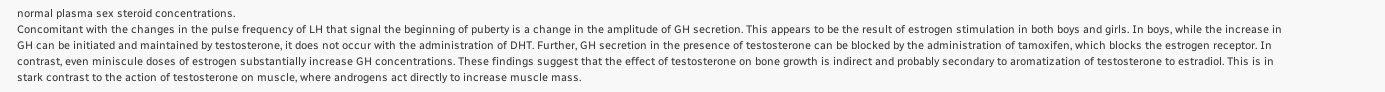normal plasma sex steroid concentrations.
Concomitant with the changes in the pulse frequency of LH that signal the beginning of puberty is a change in the amplitude of GH secretion. This appears to be the result of estrogen stimulation in both boys and girls. In boys, while the increase in GH can be initiated and maintained by testosterone, it does not occur with the administration of DHT. Further, GH secretion in the presence of testosterone can be blocked by the administration of tamoxifen, which blocks the estrogen receptor. In contrast, even miniscule doses of estrogen substantially increase GH concentrations. These findings suggest that the effect of testosterone on bone growth is indirect and probably secondary to aromatization of testosterone to estradiol. This is in stark contrast to the action of testosterone on muscle, where androgens act directly to increase muscle mass.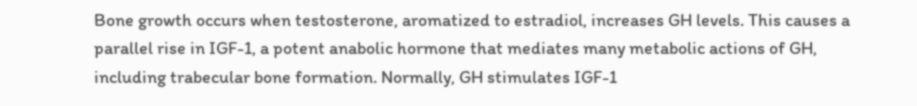Bone growth occurs when testosterone, aromatized to estradiol, increases GH levels. This causes a parallel rise in IGF-1, a potent anabolic hormone that mediates many metabolic actions of GH, including trabecular bone formation. Normally, GH stimulates IGF-1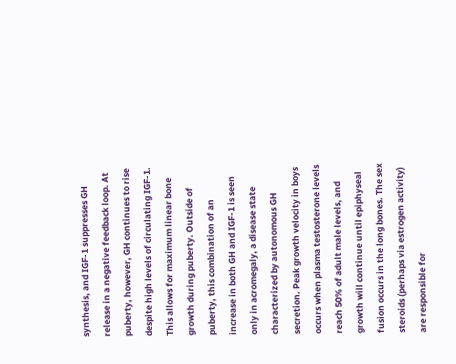synthesis, and IGF-1 suppresses GH release in a negative feedback loop. At puberty, however, GH continues to rise despite high levels of circulating IGF-1. This allows for maximum linear bone growth during puberty. Outside of puberty, this combination of an increase in both GH and IGF-1 is seen only in acromegaly, a disease state characterized by autonomous GH secretion. Peak growth velocity in boys occurs when plasma testosterone levels reach 50% of adult male levels, and growth will continue until epiphyseal fusion occurs in the long bones. The sex steroids (perhaps via estrogen activity) are responsible for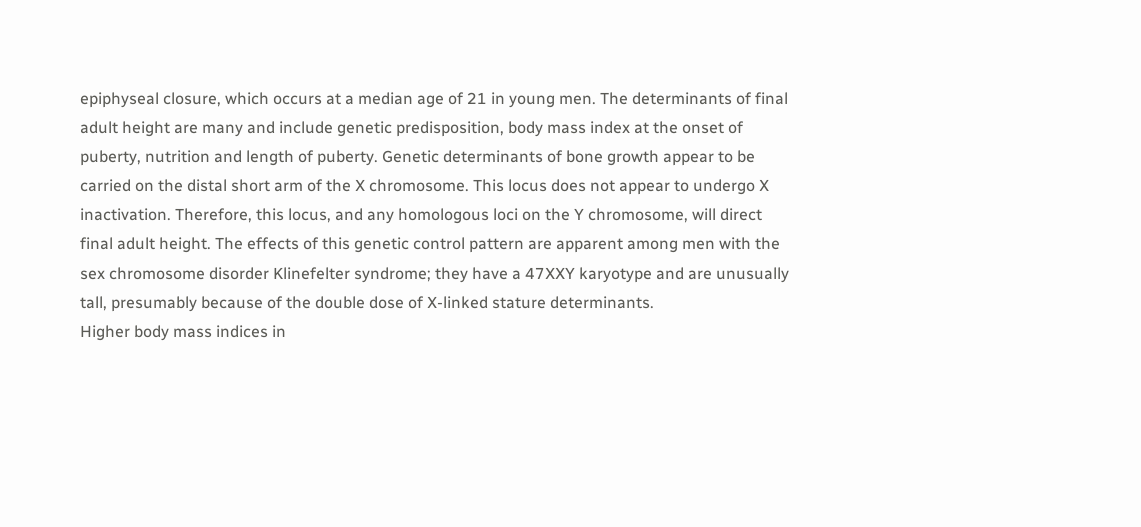epiphyseal closure, which occurs at a median age of 21 in young men. The determinants of final adult height are many and include genetic predisposition, body mass index at the onset of puberty, nutrition and length of puberty. Genetic determinants of bone growth appear to be carried on the distal short arm of the X chromosome. This locus does not appear to undergo X inactivation. Therefore, this locus, and any homologous loci on the Y chromosome, will direct final adult height. The effects of this genetic control pattern are apparent among men with the sex chromosome disorder Klinefelter syndrome; they have a 47XXY karyotype and are unusually tall, presumably because of the double dose of X-linked stature determinants.
Higher body mass indices in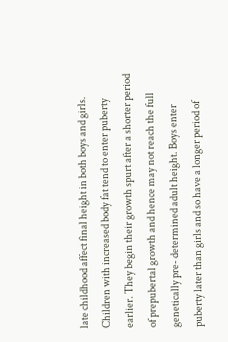late childhood affect final height in both boys and girls. Children with increased body fat tend to enter puberty earlier. They begin their growth spurt after a shorter period of prepubertal growth and hence may not reach the full genetically pre- determined adult height. Boys enter puberty later than girls and so have a longer period of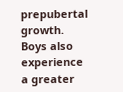prepubertal growth. Boys also experience a greater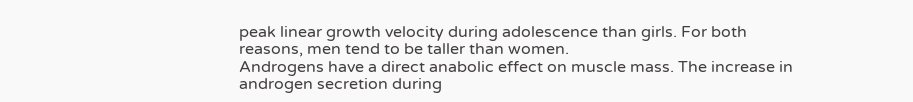peak linear growth velocity during adolescence than girls. For both reasons, men tend to be taller than women.
Androgens have a direct anabolic effect on muscle mass. The increase in androgen secretion during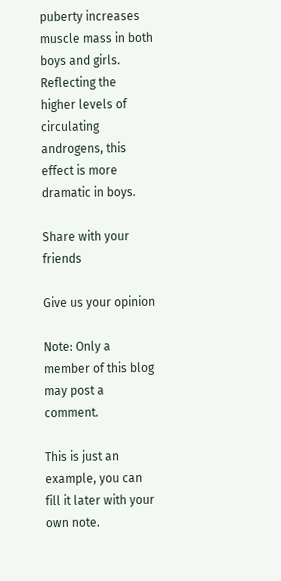puberty increases muscle mass in both boys and girls. Reflecting the higher levels of circulating androgens, this effect is more dramatic in boys.

Share with your friends

Give us your opinion

Note: Only a member of this blog may post a comment.

This is just an example, you can fill it later with your own note.